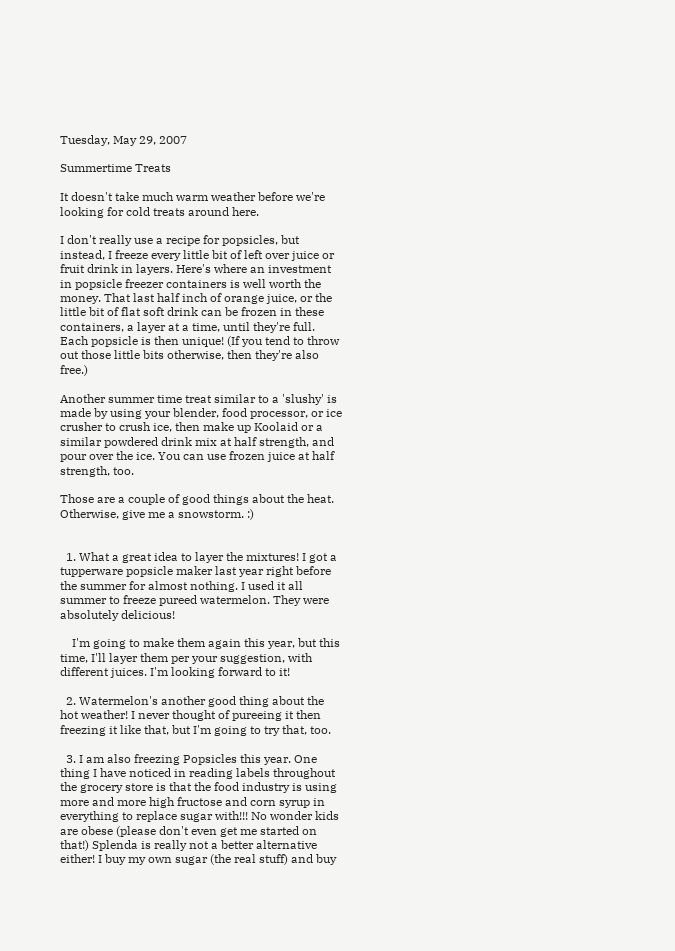Tuesday, May 29, 2007

Summertime Treats

It doesn't take much warm weather before we're looking for cold treats around here.

I don't really use a recipe for popsicles, but instead, I freeze every little bit of left over juice or fruit drink in layers. Here's where an investment in popsicle freezer containers is well worth the money. That last half inch of orange juice, or the little bit of flat soft drink can be frozen in these containers, a layer at a time, until they're full. Each popsicle is then unique! (If you tend to throw out those little bits otherwise, then they're also free.)

Another summer time treat similar to a 'slushy' is made by using your blender, food processor, or ice crusher to crush ice, then make up Koolaid or a similar powdered drink mix at half strength, and pour over the ice. You can use frozen juice at half strength, too.

Those are a couple of good things about the heat. Otherwise, give me a snowstorm. :)


  1. What a great idea to layer the mixtures! I got a tupperware popsicle maker last year right before the summer for almost nothing. I used it all summer to freeze pureed watermelon. They were absolutely delicious!

    I'm going to make them again this year, but this time, I'll layer them per your suggestion, with different juices. I'm looking forward to it!

  2. Watermelon's another good thing about the hot weather! I never thought of pureeing it then freezing it like that, but I'm going to try that, too.

  3. I am also freezing Popsicles this year. One thing I have noticed in reading labels throughout the grocery store is that the food industry is using more and more high fructose and corn syrup in everything to replace sugar with!!! No wonder kids are obese (please don't even get me started on that!) Splenda is really not a better alternative either! I buy my own sugar (the real stuff) and buy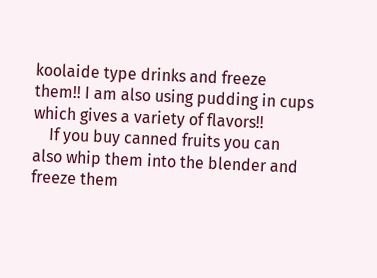koolaide type drinks and freeze them!! I am also using pudding in cups which gives a variety of flavors!!
    If you buy canned fruits you can also whip them into the blender and freeze them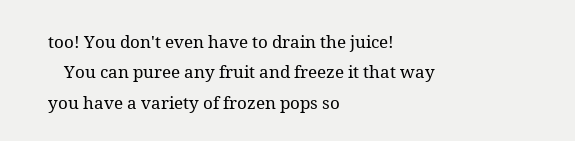too! You don't even have to drain the juice!
    You can puree any fruit and freeze it that way you have a variety of frozen pops so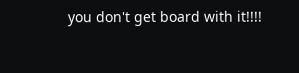you don't get board with it!!!!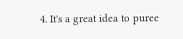4. It's a great idea to puree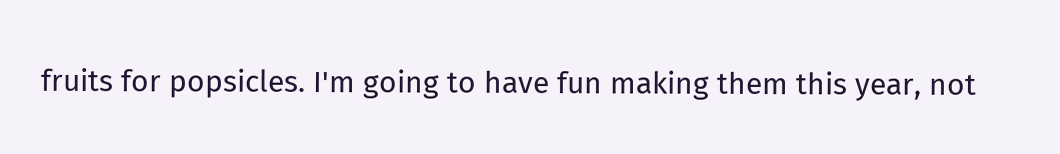fruits for popsicles. I'm going to have fun making them this year, not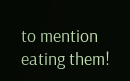to mention eating them!